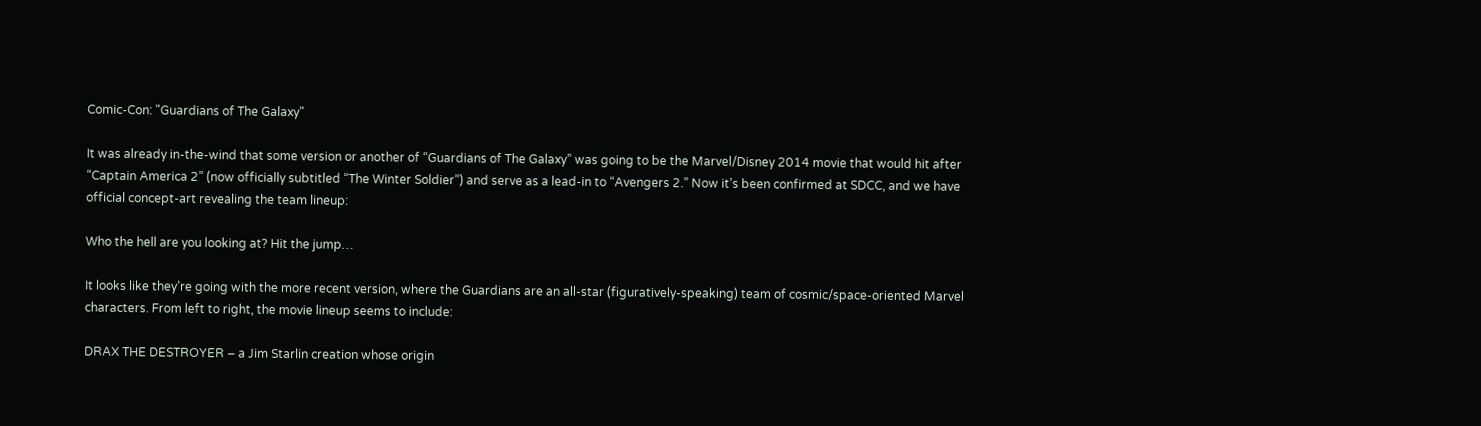Comic-Con: "Guardians of The Galaxy"

It was already in-the-wind that some version or another of “Guardians of The Galaxy” was going to be the Marvel/Disney 2014 movie that would hit after “Captain America 2” (now officially subtitled “The Winter Soldier”) and serve as a lead-in to “Avengers 2.” Now it’s been confirmed at SDCC, and we have official concept-art revealing the team lineup:

Who the hell are you looking at? Hit the jump…

It looks like they’re going with the more recent version, where the Guardians are an all-star (figuratively-speaking) team of cosmic/space-oriented Marvel characters. From left to right, the movie lineup seems to include:

DRAX THE DESTROYER – a Jim Starlin creation whose origin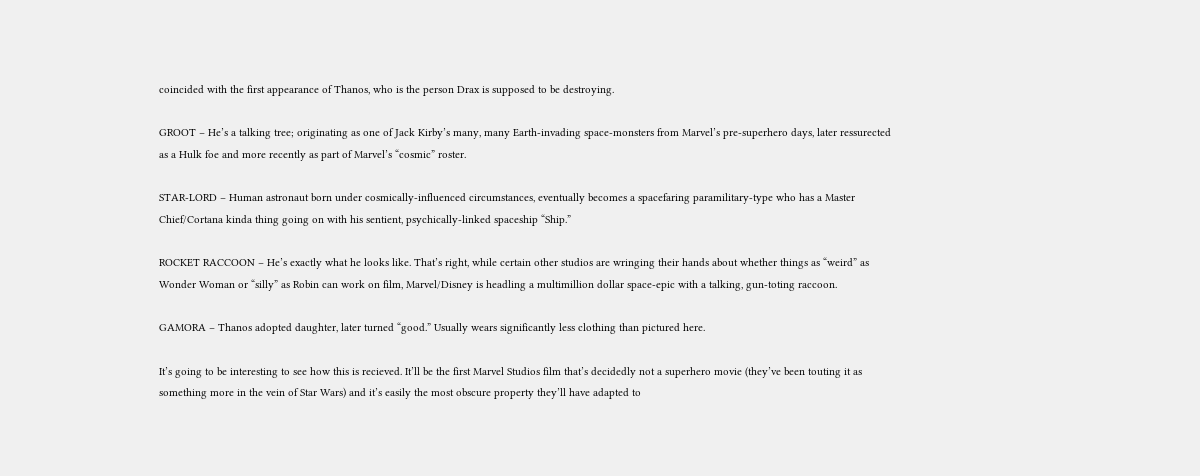coincided with the first appearance of Thanos, who is the person Drax is supposed to be destroying.

GROOT – He’s a talking tree; originating as one of Jack Kirby’s many, many Earth-invading space-monsters from Marvel’s pre-superhero days, later ressurected as a Hulk foe and more recently as part of Marvel’s “cosmic” roster.

STAR-LORD – Human astronaut born under cosmically-influenced circumstances, eventually becomes a spacefaring paramilitary-type who has a Master Chief/Cortana kinda thing going on with his sentient, psychically-linked spaceship “Ship.”

ROCKET RACCOON – He’s exactly what he looks like. That’s right, while certain other studios are wringing their hands about whether things as “weird” as Wonder Woman or “silly” as Robin can work on film, Marvel/Disney is headling a multimillion dollar space-epic with a talking, gun-toting raccoon.

GAMORA – Thanos adopted daughter, later turned “good.” Usually wears significantly less clothing than pictured here.

It’s going to be interesting to see how this is recieved. It’ll be the first Marvel Studios film that’s decidedly not a superhero movie (they’ve been touting it as something more in the vein of Star Wars) and it’s easily the most obscure property they’ll have adapted to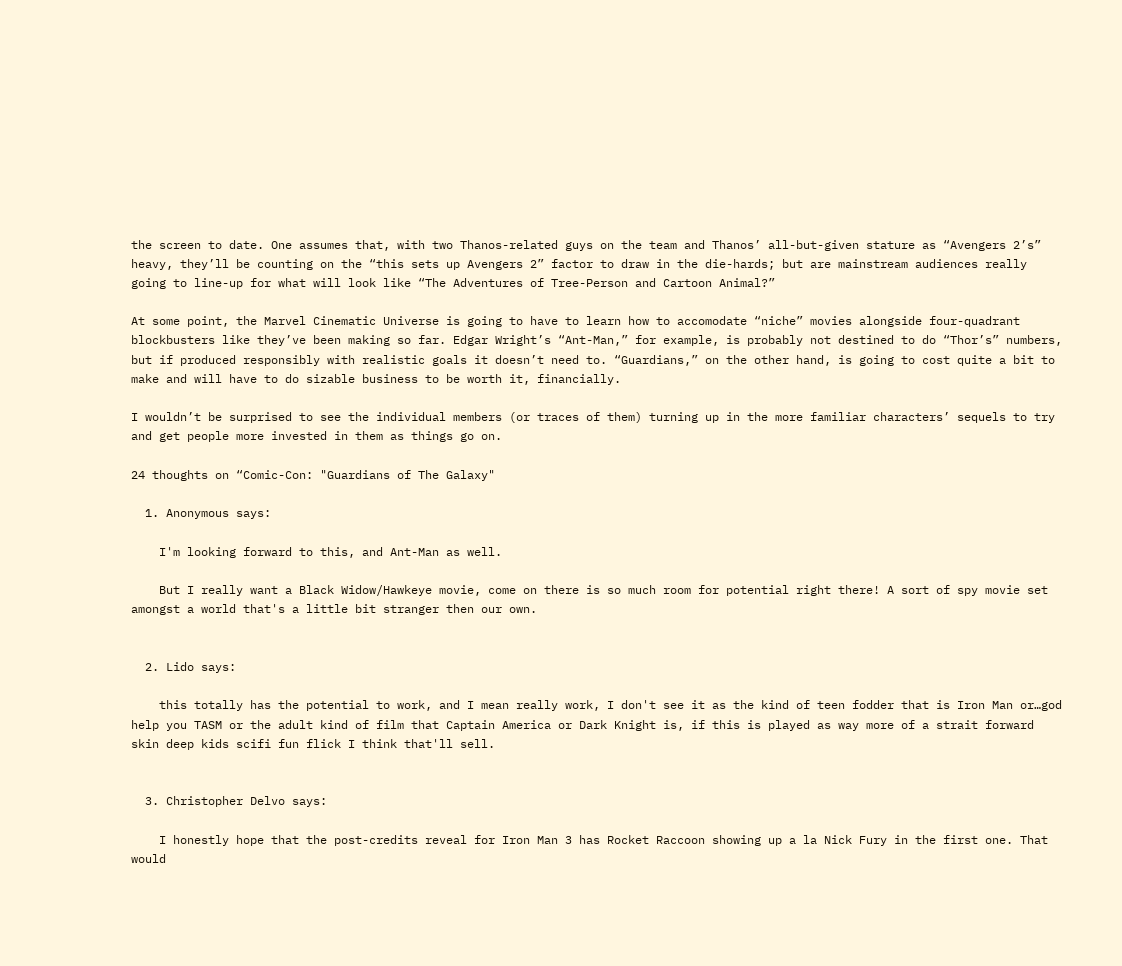the screen to date. One assumes that, with two Thanos-related guys on the team and Thanos’ all-but-given stature as “Avengers 2’s” heavy, they’ll be counting on the “this sets up Avengers 2” factor to draw in the die-hards; but are mainstream audiences really going to line-up for what will look like “The Adventures of Tree-Person and Cartoon Animal?”

At some point, the Marvel Cinematic Universe is going to have to learn how to accomodate “niche” movies alongside four-quadrant blockbusters like they’ve been making so far. Edgar Wright’s “Ant-Man,” for example, is probably not destined to do “Thor’s” numbers, but if produced responsibly with realistic goals it doesn’t need to. “Guardians,” on the other hand, is going to cost quite a bit to make and will have to do sizable business to be worth it, financially.

I wouldn’t be surprised to see the individual members (or traces of them) turning up in the more familiar characters’ sequels to try and get people more invested in them as things go on.

24 thoughts on “Comic-Con: "Guardians of The Galaxy"

  1. Anonymous says:

    I'm looking forward to this, and Ant-Man as well.

    But I really want a Black Widow/Hawkeye movie, come on there is so much room for potential right there! A sort of spy movie set amongst a world that's a little bit stranger then our own.


  2. Lido says:

    this totally has the potential to work, and I mean really work, I don't see it as the kind of teen fodder that is Iron Man or…god help you TASM or the adult kind of film that Captain America or Dark Knight is, if this is played as way more of a strait forward skin deep kids scifi fun flick I think that'll sell.


  3. Christopher Delvo says:

    I honestly hope that the post-credits reveal for Iron Man 3 has Rocket Raccoon showing up a la Nick Fury in the first one. That would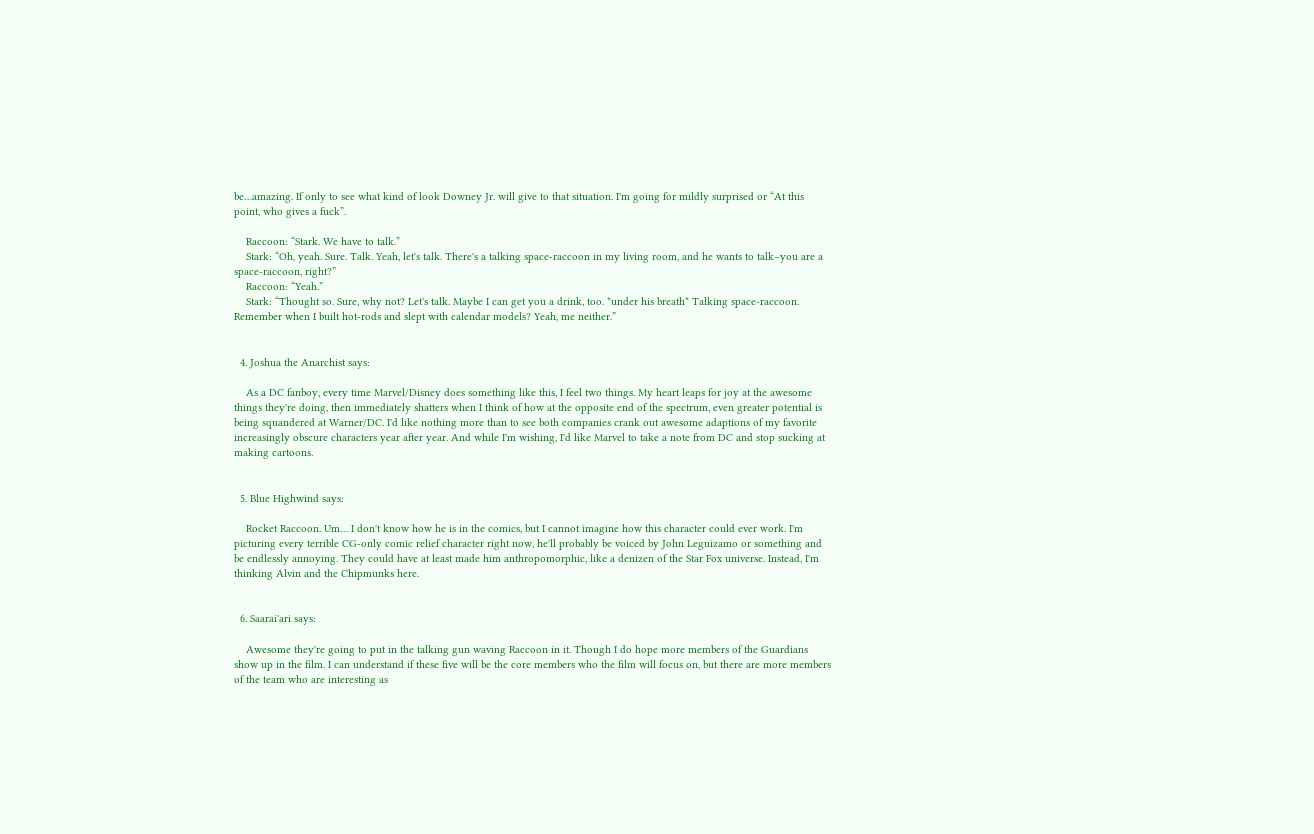be…amazing. If only to see what kind of look Downey Jr. will give to that situation. I'm going for mildly surprised or “At this point, who gives a fuck”.

    Raccoon: “Stark. We have to talk.”
    Stark: “Oh, yeah. Sure. Talk. Yeah, let's talk. There's a talking space-raccoon in my living room, and he wants to talk–you are a space-raccoon, right?”
    Raccoon: “Yeah.”
    Stark: “Thought so. Sure, why not? Let's talk. Maybe I can get you a drink, too. *under his breath* Talking space-raccoon. Remember when I built hot-rods and slept with calendar models? Yeah, me neither.”


  4. Joshua the Anarchist says:

    As a DC fanboy, every time Marvel/Disney does something like this, I feel two things. My heart leaps for joy at the awesome things they're doing, then immediately shatters when I think of how at the opposite end of the spectrum, even greater potential is being squandered at Warner/DC. I'd like nothing more than to see both companies crank out awesome adaptions of my favorite increasingly obscure characters year after year. And while I'm wishing, I'd like Marvel to take a note from DC and stop sucking at making cartoons.


  5. Blue Highwind says:

    Rocket Raccoon. Um… I don't know how he is in the comics, but I cannot imagine how this character could ever work. I'm picturing every terrible CG-only comic relief character right now, he'll probably be voiced by John Leguizamo or something and be endlessly annoying. They could have at least made him anthropomorphic, like a denizen of the Star Fox universe. Instead, I'm thinking Alvin and the Chipmunks here.


  6. Saarai'ari says:

    Awesome they're going to put in the talking gun waving Raccoon in it. Though I do hope more members of the Guardians show up in the film. I can understand if these five will be the core members who the film will focus on, but there are more members of the team who are interesting as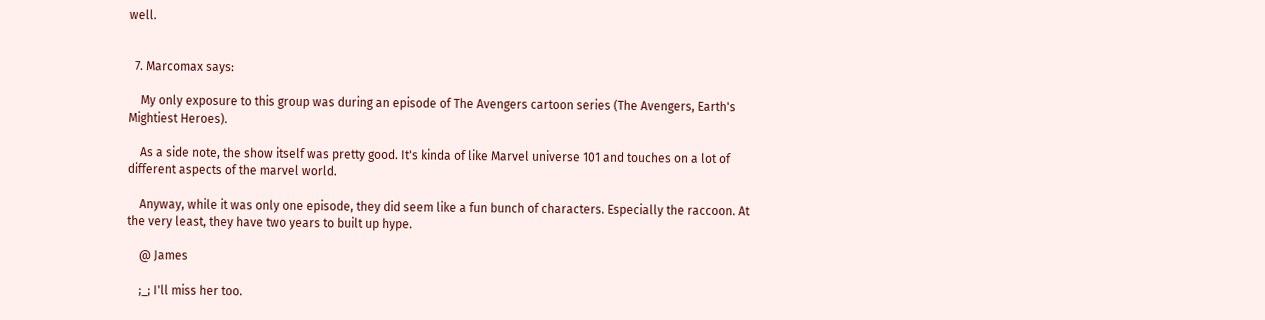well.


  7. Marcomax says:

    My only exposure to this group was during an episode of The Avengers cartoon series (The Avengers, Earth's Mightiest Heroes).

    As a side note, the show itself was pretty good. It's kinda of like Marvel universe 101 and touches on a lot of different aspects of the marvel world.

    Anyway, while it was only one episode, they did seem like a fun bunch of characters. Especially the raccoon. At the very least, they have two years to built up hype.

    @ James

    ;_; I'll miss her too.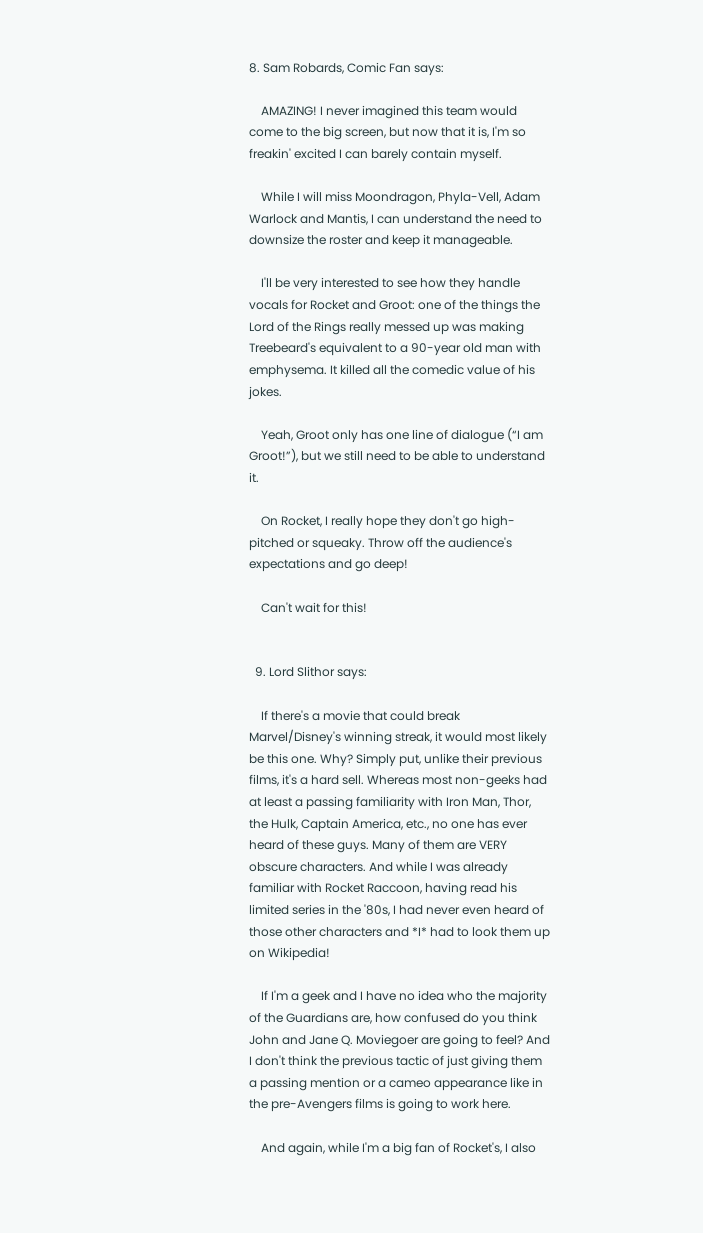8. Sam Robards, Comic Fan says:

    AMAZING! I never imagined this team would come to the big screen, but now that it is, I'm so freakin' excited I can barely contain myself.

    While I will miss Moondragon, Phyla-Vell, Adam Warlock and Mantis, I can understand the need to downsize the roster and keep it manageable.

    I'll be very interested to see how they handle vocals for Rocket and Groot: one of the things the Lord of the Rings really messed up was making Treebeard's equivalent to a 90-year old man with emphysema. It killed all the comedic value of his jokes.

    Yeah, Groot only has one line of dialogue (“I am Groot!”), but we still need to be able to understand it.

    On Rocket, I really hope they don't go high-pitched or squeaky. Throw off the audience's expectations and go deep!

    Can't wait for this!


  9. Lord Slithor says:

    If there's a movie that could break Marvel/Disney's winning streak, it would most likely be this one. Why? Simply put, unlike their previous films, it's a hard sell. Whereas most non-geeks had at least a passing familiarity with Iron Man, Thor, the Hulk, Captain America, etc., no one has ever heard of these guys. Many of them are VERY obscure characters. And while I was already familiar with Rocket Raccoon, having read his limited series in the '80s, I had never even heard of those other characters and *I* had to look them up on Wikipedia!

    If I'm a geek and I have no idea who the majority of the Guardians are, how confused do you think John and Jane Q. Moviegoer are going to feel? And I don't think the previous tactic of just giving them a passing mention or a cameo appearance like in the pre-Avengers films is going to work here.

    And again, while I'm a big fan of Rocket's, I also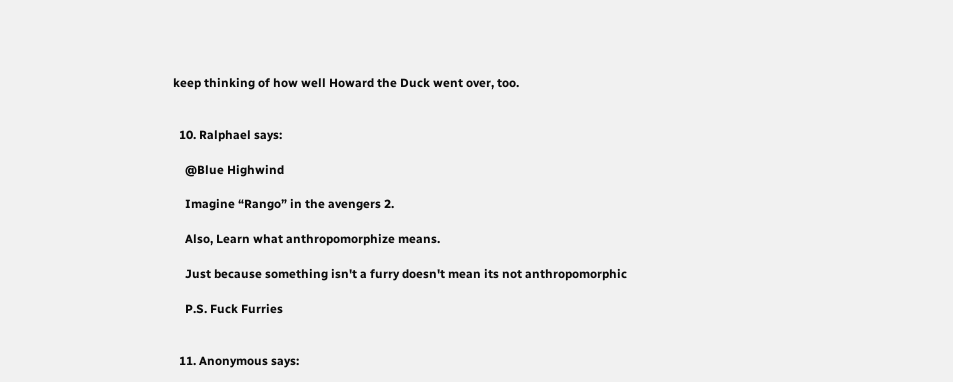keep thinking of how well Howard the Duck went over, too.


  10. Ralphael says:

    @Blue Highwind

    Imagine “Rango” in the avengers 2.

    Also, Learn what anthropomorphize means.

    Just because something isn't a furry doesn't mean its not anthropomorphic

    P.S. Fuck Furries


  11. Anonymous says: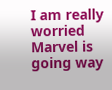I am really worried Marvel is going way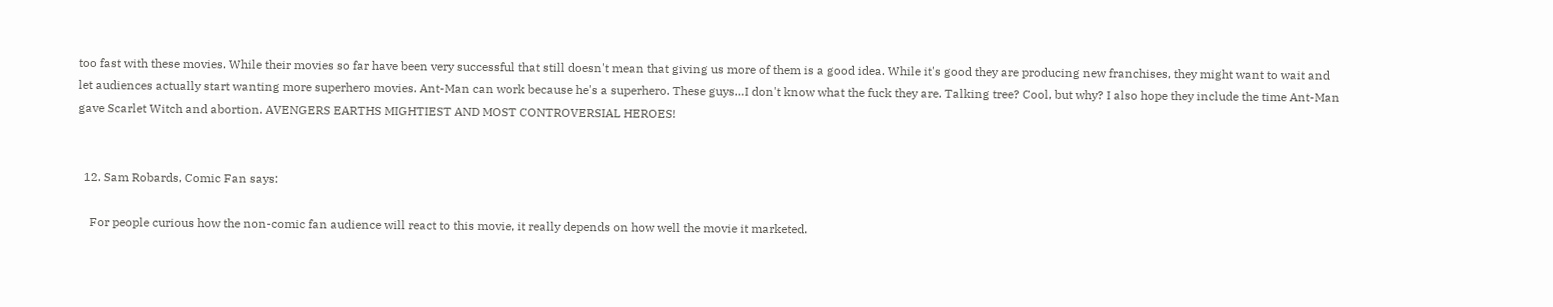too fast with these movies. While their movies so far have been very successful that still doesn't mean that giving us more of them is a good idea. While it's good they are producing new franchises, they might want to wait and let audiences actually start wanting more superhero movies. Ant-Man can work because he's a superhero. These guys…I don't know what the fuck they are. Talking tree? Cool, but why? I also hope they include the time Ant-Man gave Scarlet Witch and abortion. AVENGERS EARTHS MIGHTIEST AND MOST CONTROVERSIAL HEROES!


  12. Sam Robards, Comic Fan says:

    For people curious how the non-comic fan audience will react to this movie, it really depends on how well the movie it marketed.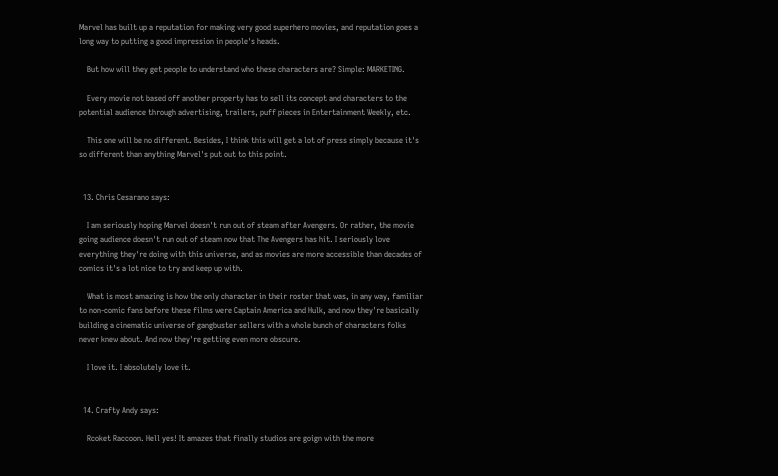Marvel has built up a reputation for making very good superhero movies, and reputation goes a long way to putting a good impression in people's heads.

    But how will they get people to understand who these characters are? Simple: MARKETING.

    Every movie not based off another property has to sell its concept and characters to the potential audience through advertising, trailers, puff pieces in Entertainment Weekly, etc.

    This one will be no different. Besides, I think this will get a lot of press simply because it's so different than anything Marvel's put out to this point.


  13. Chris Cesarano says:

    I am seriously hoping Marvel doesn't run out of steam after Avengers. Or rather, the movie going audience doesn't run out of steam now that The Avengers has hit. I seriously love everything they're doing with this universe, and as movies are more accessible than decades of comics it's a lot nice to try and keep up with.

    What is most amazing is how the only character in their roster that was, in any way, familiar to non-comic fans before these films were Captain America and Hulk, and now they're basically building a cinematic universe of gangbuster sellers with a whole bunch of characters folks never knew about. And now they're getting even more obscure.

    I love it. I absolutely love it.


  14. Crafty Andy says:

    Rcoket Raccoon. Hell yes! It amazes that finally studios are goign with the more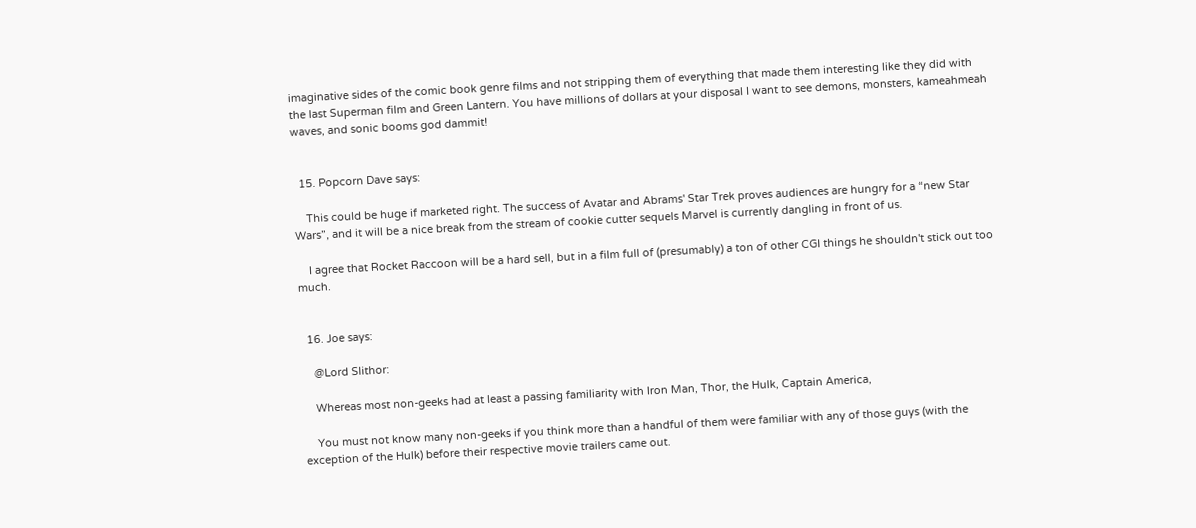imaginative sides of the comic book genre films and not stripping them of everything that made them interesting like they did with the last Superman film and Green Lantern. You have millions of dollars at your disposal I want to see demons, monsters, kameahmeah waves, and sonic booms god dammit!


  15. Popcorn Dave says:

    This could be huge if marketed right. The success of Avatar and Abrams' Star Trek proves audiences are hungry for a “new Star Wars”, and it will be a nice break from the stream of cookie cutter sequels Marvel is currently dangling in front of us.

    I agree that Rocket Raccoon will be a hard sell, but in a film full of (presumably) a ton of other CGI things he shouldn't stick out too much.


  16. Joe says:

    @Lord Slithor:

    Whereas most non-geeks had at least a passing familiarity with Iron Man, Thor, the Hulk, Captain America,

    You must not know many non-geeks if you think more than a handful of them were familiar with any of those guys (with the exception of the Hulk) before their respective movie trailers came out.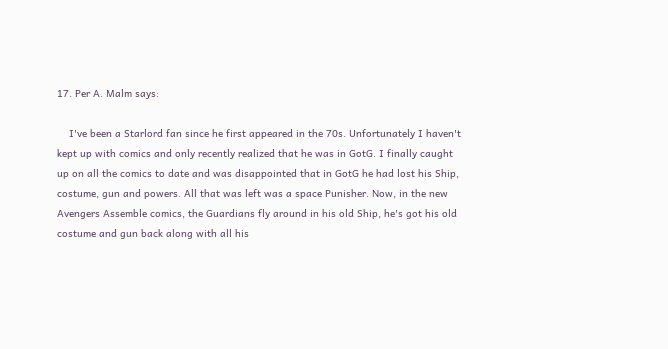17. Per A. Malm says:

    I've been a Starlord fan since he first appeared in the 70s. Unfortunately I haven't kept up with comics and only recently realized that he was in GotG. I finally caught up on all the comics to date and was disappointed that in GotG he had lost his Ship, costume, gun and powers. All that was left was a space Punisher. Now, in the new Avengers Assemble comics, the Guardians fly around in his old Ship, he's got his old costume and gun back along with all his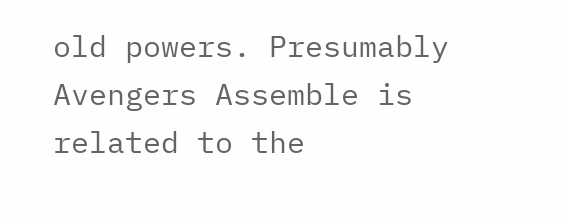old powers. Presumably Avengers Assemble is related to the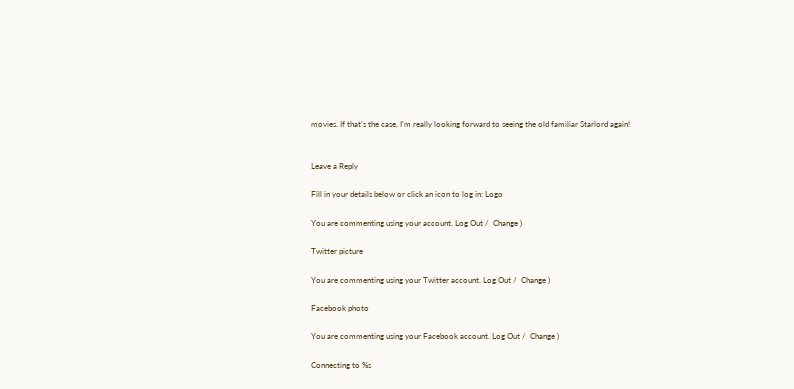movies. If that's the case, I'm really looking forward to seeing the old familiar Starlord again!


Leave a Reply

Fill in your details below or click an icon to log in: Logo

You are commenting using your account. Log Out /  Change )

Twitter picture

You are commenting using your Twitter account. Log Out /  Change )

Facebook photo

You are commenting using your Facebook account. Log Out /  Change )

Connecting to %s